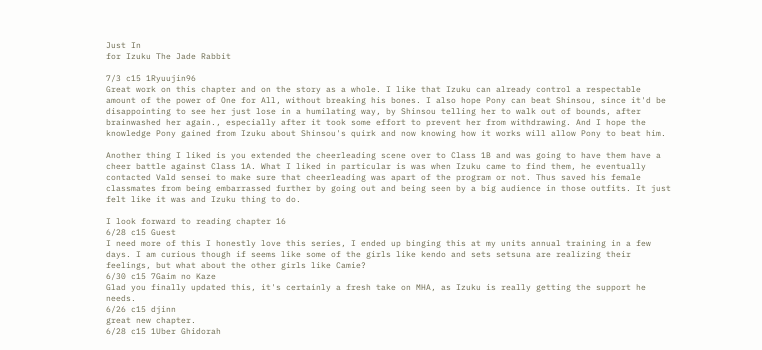Just In
for Izuku The Jade Rabbit

7/3 c15 1Ryuujin96
Great work on this chapter and on the story as a whole. I like that Izuku can already control a respectable amount of the power of One for All, without breaking his bones. I also hope Pony can beat Shinsou, since it'd be disappointing to see her just lose in a humilating way, by Shinsou telling her to walk out of bounds, after brainwashed her again., especially after it took some effort to prevent her from withdrawing. And I hope the knowledge Pony gained from Izuku about Shinsou's quirk and now knowing how it works will allow Pony to beat him.

Another thing I liked is you extended the cheerleading scene over to Class 1B and was going to have them have a cheer battle against Class 1A. What I liked in particular is was when Izuku came to find them, he eventually contacted Vald sensei to make sure that cheerleading was apart of the program or not. Thus saved his female classmates from being embarrassed further by going out and being seen by a big audience in those outfits. It just felt like it was and Izuku thing to do.

I look forward to reading chapter 16
6/28 c15 Guest
I need more of this I honestly love this series, I ended up binging this at my units annual training in a few days. I am curious though if seems like some of the girls like kendo and sets setsuna are realizing their feelings, but what about the other girls like Camie?
6/30 c15 7Gaim no Kaze
Glad you finally updated this, it's certainly a fresh take on MHA, as Izuku is really getting the support he needs.
6/26 c15 djinn
great new chapter.
6/28 c15 1Uber Ghidorah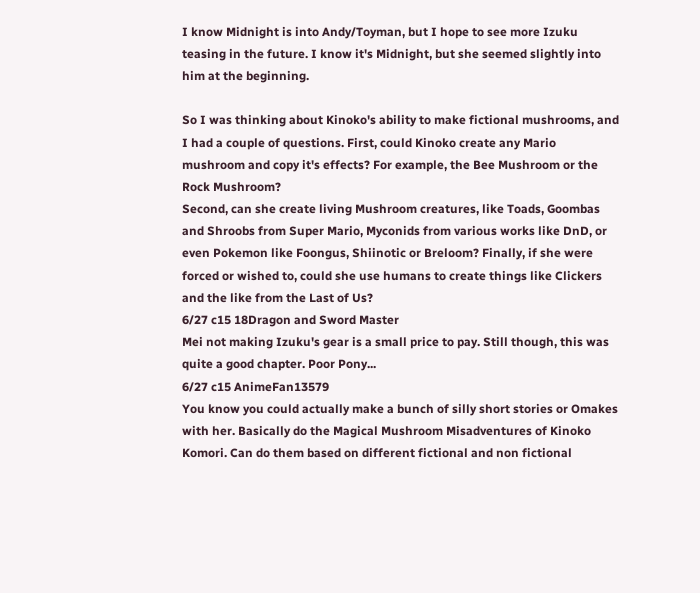I know Midnight is into Andy/Toyman, but I hope to see more Izuku teasing in the future. I know it's Midnight, but she seemed slightly into him at the beginning.

So I was thinking about Kinoko's ability to make fictional mushrooms, and I had a couple of questions. First, could Kinoko create any Mario mushroom and copy it's effects? For example, the Bee Mushroom or the Rock Mushroom?
Second, can she create living Mushroom creatures, like Toads, Goombas and Shroobs from Super Mario, Myconids from various works like DnD, or even Pokemon like Foongus, Shiinotic or Breloom? Finally, if she were forced or wished to, could she use humans to create things like Clickers and the like from the Last of Us?
6/27 c15 18Dragon and Sword Master
Mei not making Izuku's gear is a small price to pay. Still though, this was quite a good chapter. Poor Pony...
6/27 c15 AnimeFan13579
You know you could actually make a bunch of silly short stories or Omakes with her. Basically do the Magical Mushroom Misadventures of Kinoko Komori. Can do them based on different fictional and non fictional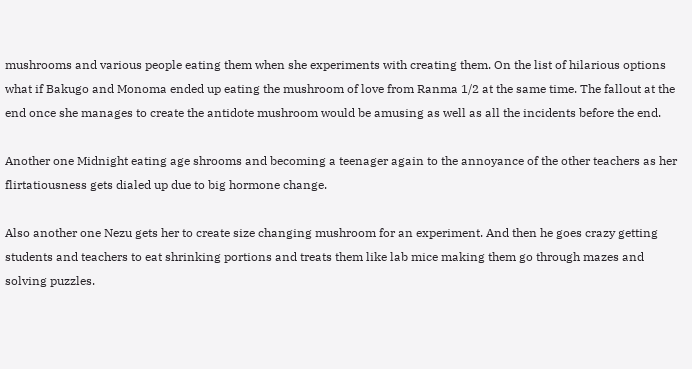mushrooms and various people eating them when she experiments with creating them. On the list of hilarious options what if Bakugo and Monoma ended up eating the mushroom of love from Ranma 1/2 at the same time. The fallout at the end once she manages to create the antidote mushroom would be amusing as well as all the incidents before the end.

Another one Midnight eating age shrooms and becoming a teenager again to the annoyance of the other teachers as her flirtatiousness gets dialed up due to big hormone change.

Also another one Nezu gets her to create size changing mushroom for an experiment. And then he goes crazy getting students and teachers to eat shrinking portions and treats them like lab mice making them go through mazes and solving puzzles.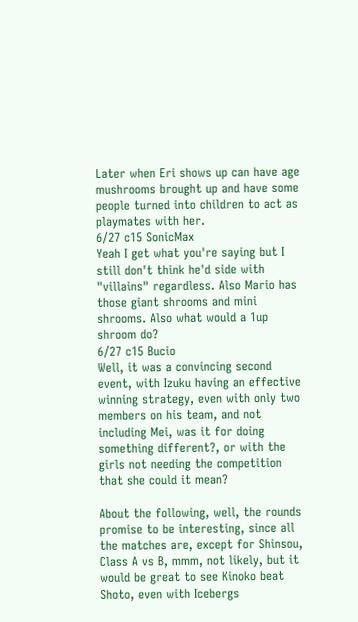Later when Eri shows up can have age mushrooms brought up and have some people turned into children to act as playmates with her.
6/27 c15 SonicMax
Yeah I get what you're saying but I still don't think he'd side with "villains" regardless. Also Mario has those giant shrooms and mini shrooms. Also what would a 1up shroom do?
6/27 c15 Bucio
Well, it was a convincing second event, with Izuku having an effective winning strategy, even with only two members on his team, and not including Mei, was it for doing something different?, or with the girls not needing the competition that she could it mean?

About the following, well, the rounds promise to be interesting, since all the matches are, except for Shinsou, Class A vs B, mmm, not likely, but it would be great to see Kinoko beat Shoto, even with Icebergs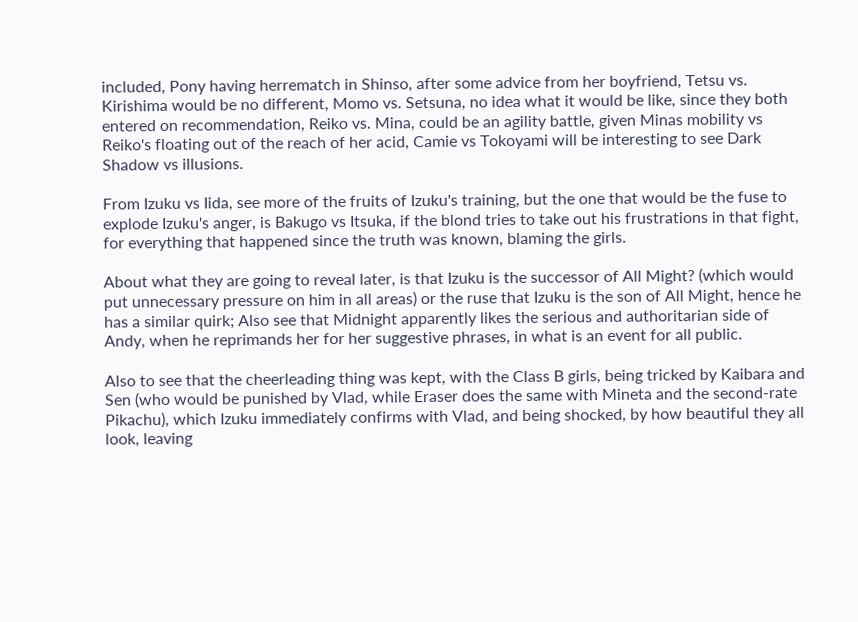included, Pony having herrematch in Shinso, after some advice from her boyfriend, Tetsu vs. Kirishima would be no different, Momo vs. Setsuna, no idea what it would be like, since they both entered on recommendation, Reiko vs. Mina, could be an agility battle, given Minas mobility vs Reiko's floating out of the reach of her acid, Camie vs Tokoyami will be interesting to see Dark Shadow vs illusions.

From Izuku vs Iida, see more of the fruits of Izuku's training, but the one that would be the fuse to explode Izuku's anger, is Bakugo vs Itsuka, if the blond tries to take out his frustrations in that fight, for everything that happened since the truth was known, blaming the girls.

About what they are going to reveal later, is that Izuku is the successor of All Might? (which would put unnecessary pressure on him in all areas) or the ruse that Izuku is the son of All Might, hence he has a similar quirk; Also see that Midnight apparently likes the serious and authoritarian side of Andy, when he reprimands her for her suggestive phrases, in what is an event for all public.

Also to see that the cheerleading thing was kept, with the Class B girls, being tricked by Kaibara and Sen (who would be punished by Vlad, while Eraser does the same with Mineta and the second-rate Pikachu), which Izuku immediately confirms with Vlad, and being shocked, by how beautiful they all look, leaving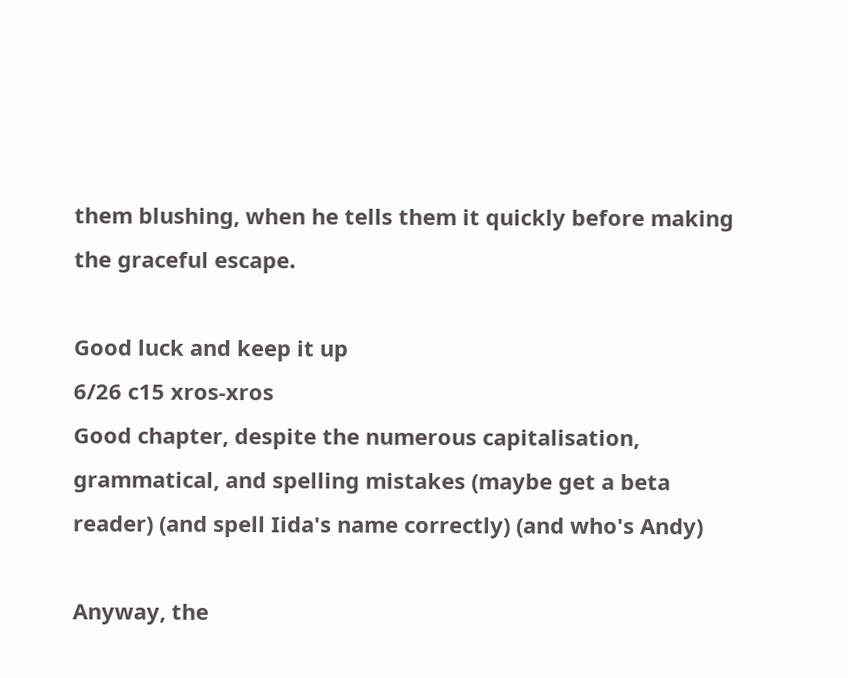them blushing, when he tells them it quickly before making the graceful escape.

Good luck and keep it up
6/26 c15 xros-xros
Good chapter, despite the numerous capitalisation, grammatical, and spelling mistakes (maybe get a beta reader) (and spell Iida's name correctly) (and who's Andy)

Anyway, the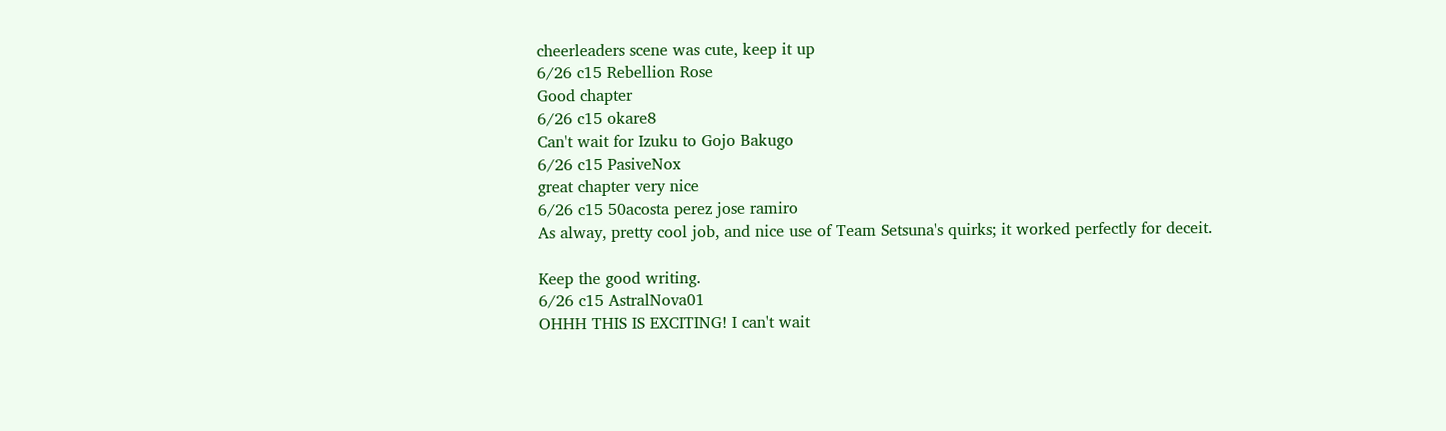cheerleaders scene was cute, keep it up
6/26 c15 Rebellion Rose
Good chapter
6/26 c15 okare8
Can't wait for Izuku to Gojo Bakugo
6/26 c15 PasiveNox
great chapter very nice
6/26 c15 50acosta perez jose ramiro
As alway, pretty cool job, and nice use of Team Setsuna's quirks; it worked perfectly for deceit.

Keep the good writing.
6/26 c15 AstralNova01
OHHH THIS IS EXCITING! I can't wait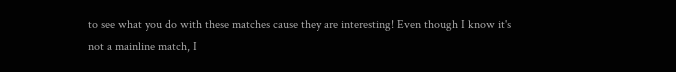to see what you do with these matches cause they are interesting! Even though I know it's not a mainline match, I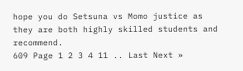hope you do Setsuna vs Momo justice as they are both highly skilled students and recommend.
609 Page 1 2 3 4 11 .. Last Next »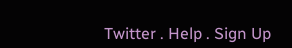Twitter . Help . Sign Up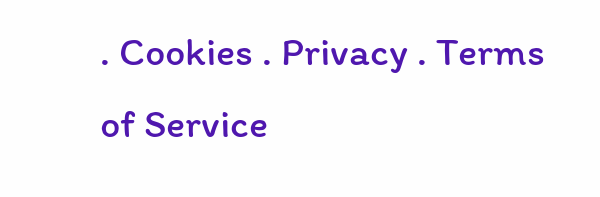. Cookies . Privacy . Terms of Service